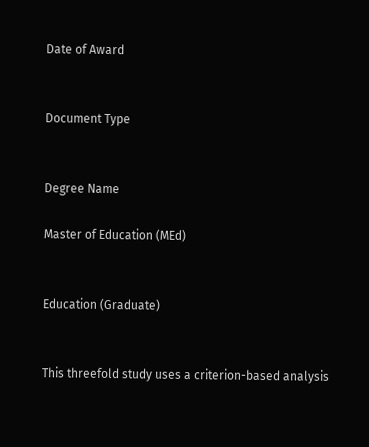Date of Award


Document Type


Degree Name

Master of Education (MEd)


Education (Graduate)


This threefold study uses a criterion-based analysis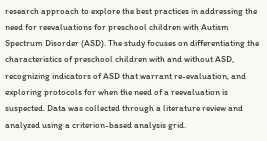research approach to explore the best practices in addressing the need for reevaluations for preschool children with Autism Spectrum Disorder (ASD). The study focuses on differentiating the characteristics of preschool children with and without ASD, recognizing indicators of ASD that warrant re-evaluation, and exploring protocols for when the need of a reevaluation is suspected. Data was collected through a literature review and analyzed using a criterion-based analysis grid.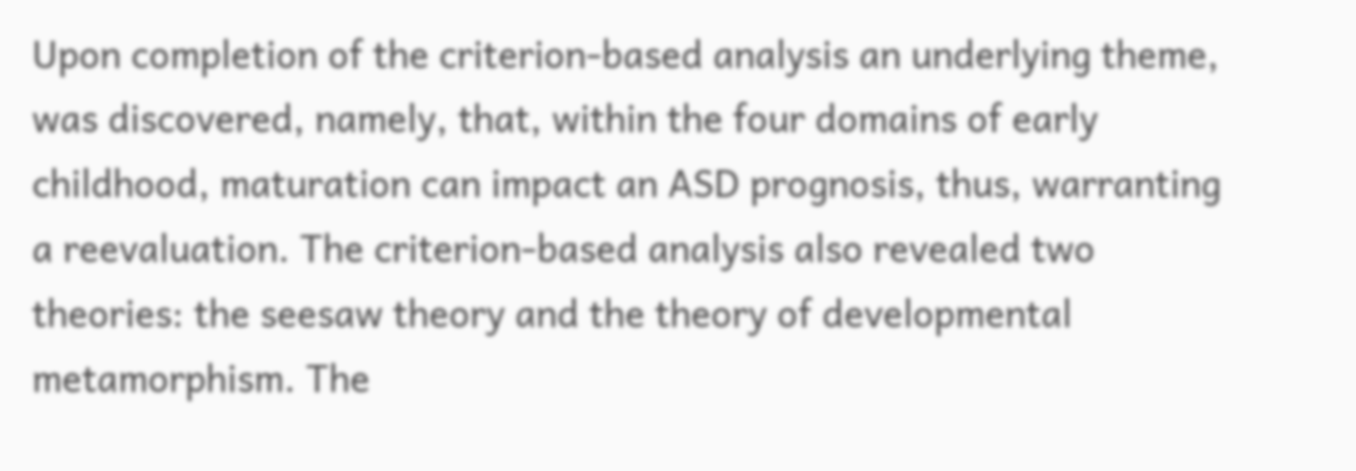Upon completion of the criterion-based analysis an underlying theme, was discovered, namely, that, within the four domains of early childhood, maturation can impact an ASD prognosis, thus, warranting a reevaluation. The criterion-based analysis also revealed two theories: the seesaw theory and the theory of developmental metamorphism. The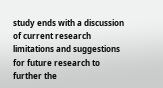study ends with a discussion of current research limitations and suggestions for future research to further the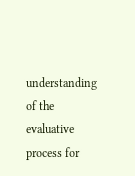understanding of the evaluative process for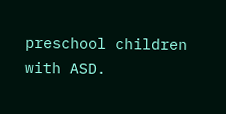preschool children with ASD.